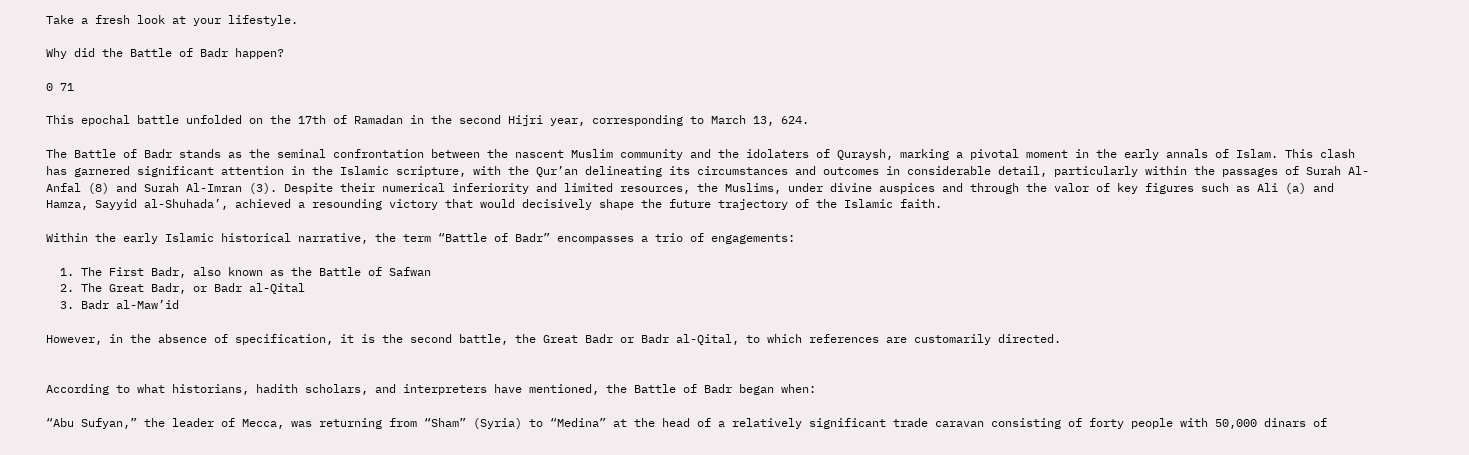Take a fresh look at your lifestyle.

Why did the Battle of Badr happen?

0 71

This epochal battle unfolded on the 17th of Ramadan in the second Hijri year, corresponding to March 13, 624.

The Battle of Badr stands as the seminal confrontation between the nascent Muslim community and the idolaters of Quraysh, marking a pivotal moment in the early annals of Islam. This clash has garnered significant attention in the Islamic scripture, with the Qur’an delineating its circumstances and outcomes in considerable detail, particularly within the passages of Surah Al-Anfal (8) and Surah Al-Imran (3). Despite their numerical inferiority and limited resources, the Muslims, under divine auspices and through the valor of key figures such as Ali (a) and Hamza, Sayyid al-Shuhada’, achieved a resounding victory that would decisively shape the future trajectory of the Islamic faith.

Within the early Islamic historical narrative, the term “Battle of Badr” encompasses a trio of engagements:

  1. The First Badr, also known as the Battle of Safwan
  2. The Great Badr, or Badr al-Qital
  3. Badr al-Maw’id

However, in the absence of specification, it is the second battle, the Great Badr or Badr al-Qital, to which references are customarily directed.


According to what historians, hadith scholars, and interpreters have mentioned, the Battle of Badr began when:

“Abu Sufyan,” the leader of Mecca, was returning from “Sham” (Syria) to “Medina” at the head of a relatively significant trade caravan consisting of forty people with 50,000 dinars of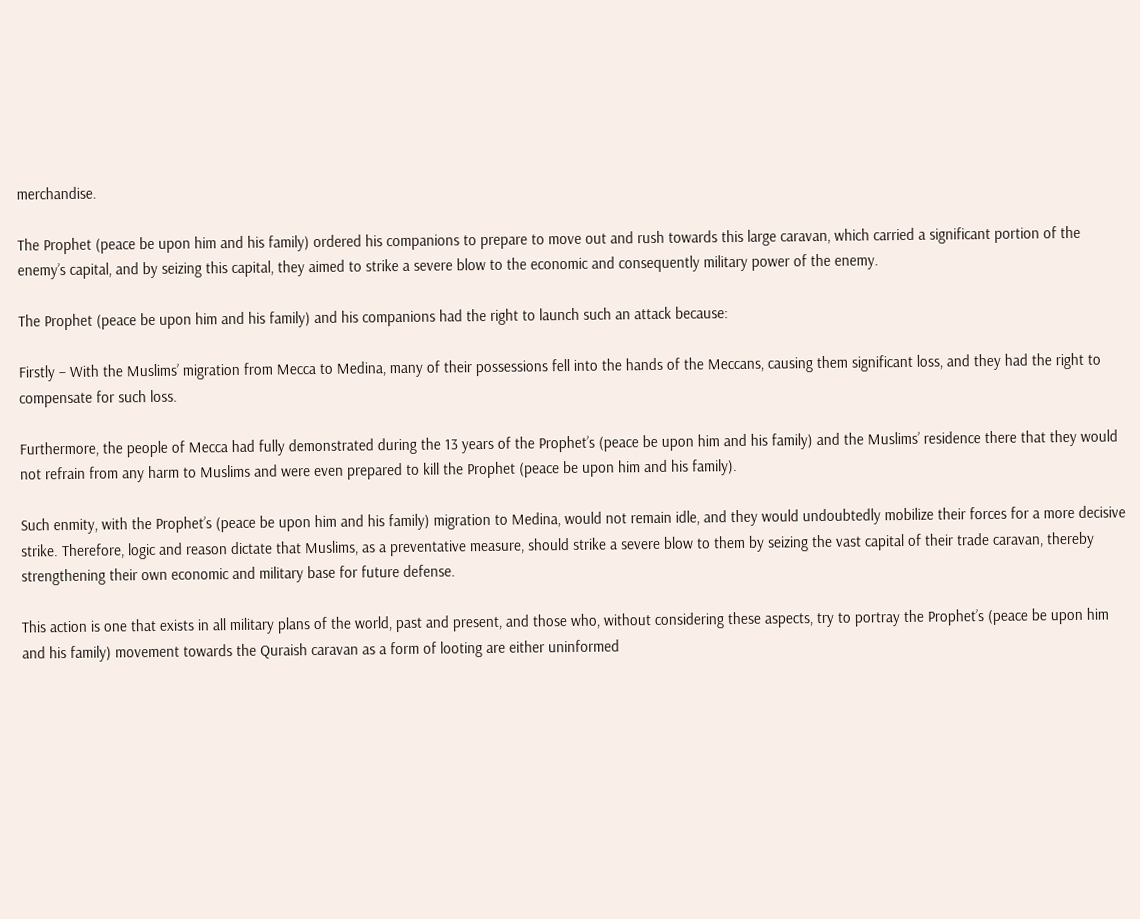merchandise.

The Prophet (peace be upon him and his family) ordered his companions to prepare to move out and rush towards this large caravan, which carried a significant portion of the enemy’s capital, and by seizing this capital, they aimed to strike a severe blow to the economic and consequently military power of the enemy.

The Prophet (peace be upon him and his family) and his companions had the right to launch such an attack because:

Firstly – With the Muslims’ migration from Mecca to Medina, many of their possessions fell into the hands of the Meccans, causing them significant loss, and they had the right to compensate for such loss.

Furthermore, the people of Mecca had fully demonstrated during the 13 years of the Prophet’s (peace be upon him and his family) and the Muslims’ residence there that they would not refrain from any harm to Muslims and were even prepared to kill the Prophet (peace be upon him and his family).

Such enmity, with the Prophet’s (peace be upon him and his family) migration to Medina, would not remain idle, and they would undoubtedly mobilize their forces for a more decisive strike. Therefore, logic and reason dictate that Muslims, as a preventative measure, should strike a severe blow to them by seizing the vast capital of their trade caravan, thereby strengthening their own economic and military base for future defense.

This action is one that exists in all military plans of the world, past and present, and those who, without considering these aspects, try to portray the Prophet’s (peace be upon him and his family) movement towards the Quraish caravan as a form of looting are either uninformed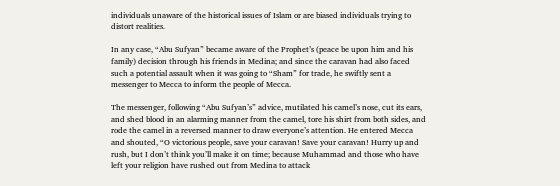individuals unaware of the historical issues of Islam or are biased individuals trying to distort realities.

In any case, “Abu Sufyan” became aware of the Prophet’s (peace be upon him and his family) decision through his friends in Medina; and since the caravan had also faced such a potential assault when it was going to “Sham” for trade, he swiftly sent a messenger to Mecca to inform the people of Mecca.

The messenger, following “Abu Sufyan’s” advice, mutilated his camel’s nose, cut its ears, and shed blood in an alarming manner from the camel, tore his shirt from both sides, and rode the camel in a reversed manner to draw everyone’s attention. He entered Mecca and shouted, “O victorious people, save your caravan! Save your caravan! Hurry up and rush, but I don’t think you’ll make it on time; because Muhammad and those who have left your religion have rushed out from Medina to attack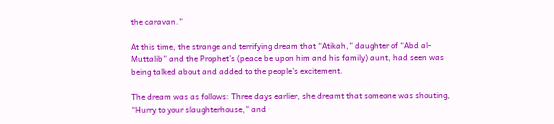the caravan.”

At this time, the strange and terrifying dream that “Atikah,” daughter of “Abd al-Muttalib” and the Prophet’s (peace be upon him and his family) aunt, had seen was being talked about and added to the people’s excitement.

The dream was as follows: Three days earlier, she dreamt that someone was shouting, “Hurry to your slaughterhouse,” and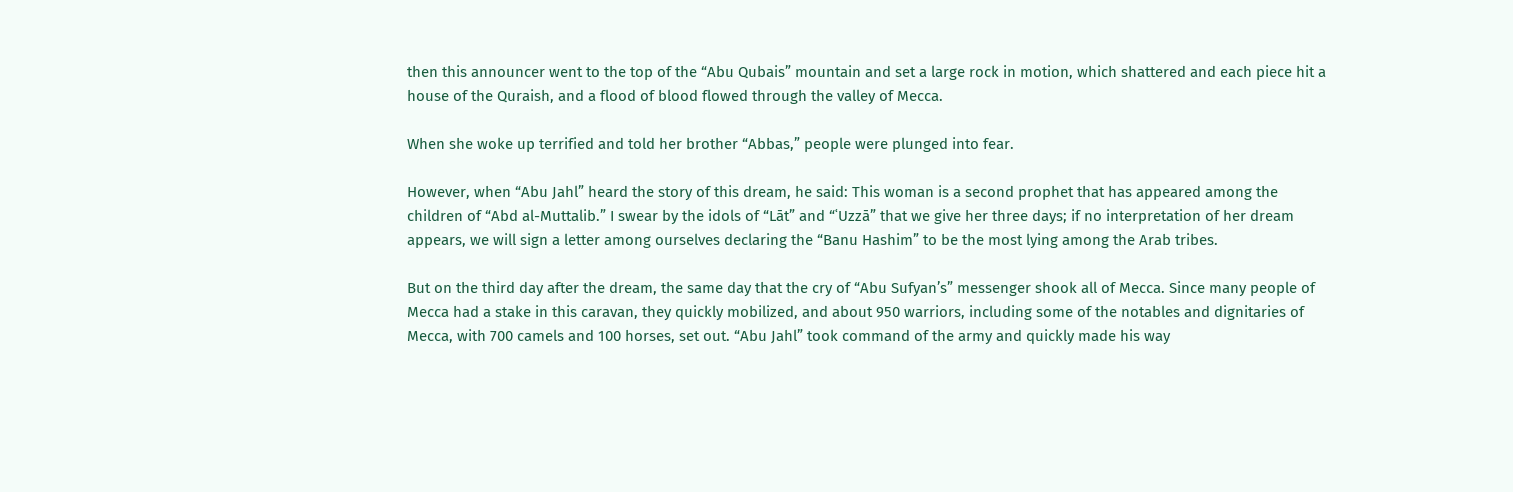then this announcer went to the top of the “Abu Qubais” mountain and set a large rock in motion, which shattered and each piece hit a house of the Quraish, and a flood of blood flowed through the valley of Mecca.

When she woke up terrified and told her brother “Abbas,” people were plunged into fear.

However, when “Abu Jahl” heard the story of this dream, he said: This woman is a second prophet that has appeared among the children of “Abd al-Muttalib.” I swear by the idols of “Lāt” and “ʿUzzā” that we give her three days; if no interpretation of her dream appears, we will sign a letter among ourselves declaring the “Banu Hashim” to be the most lying among the Arab tribes.

But on the third day after the dream, the same day that the cry of “Abu Sufyan’s” messenger shook all of Mecca. Since many people of Mecca had a stake in this caravan, they quickly mobilized, and about 950 warriors, including some of the notables and dignitaries of Mecca, with 700 camels and 100 horses, set out. “Abu Jahl” took command of the army and quickly made his way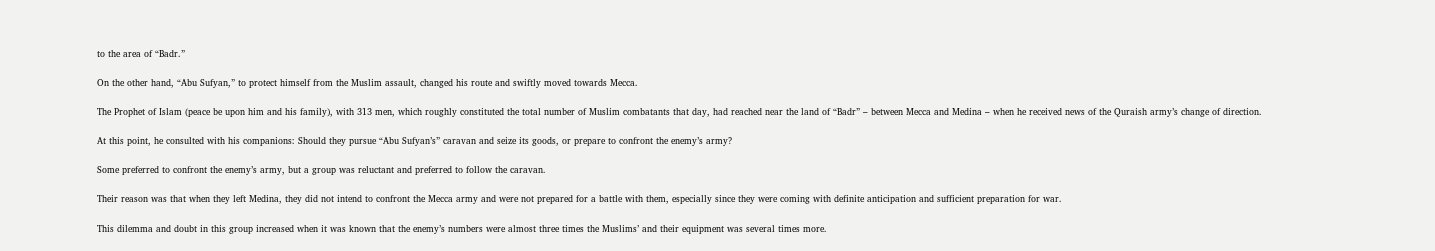to the area of “Badr.”

On the other hand, “Abu Sufyan,” to protect himself from the Muslim assault, changed his route and swiftly moved towards Mecca.

The Prophet of Islam (peace be upon him and his family), with 313 men, which roughly constituted the total number of Muslim combatants that day, had reached near the land of “Badr” – between Mecca and Medina – when he received news of the Quraish army’s change of direction.

At this point, he consulted with his companions: Should they pursue “Abu Sufyan’s” caravan and seize its goods, or prepare to confront the enemy’s army?

Some preferred to confront the enemy’s army, but a group was reluctant and preferred to follow the caravan.

Their reason was that when they left Medina, they did not intend to confront the Mecca army and were not prepared for a battle with them, especially since they were coming with definite anticipation and sufficient preparation for war.

This dilemma and doubt in this group increased when it was known that the enemy’s numbers were almost three times the Muslims’ and their equipment was several times more.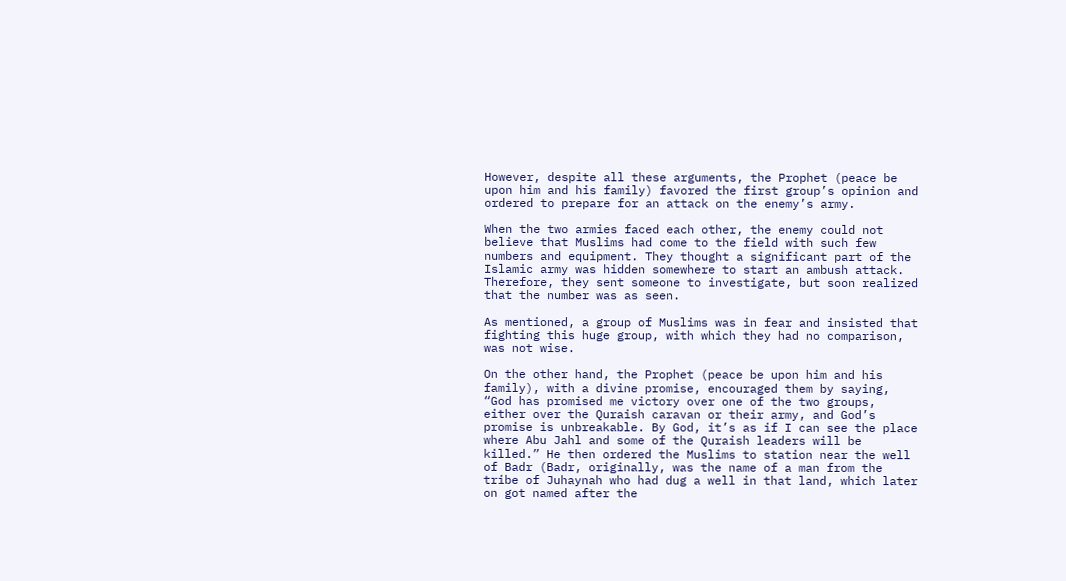However, despite all these arguments, the Prophet (peace be upon him and his family) favored the first group’s opinion and ordered to prepare for an attack on the enemy’s army.

When the two armies faced each other, the enemy could not believe that Muslims had come to the field with such few numbers and equipment. They thought a significant part of the Islamic army was hidden somewhere to start an ambush attack. Therefore, they sent someone to investigate, but soon realized that the number was as seen.

As mentioned, a group of Muslims was in fear and insisted that fighting this huge group, with which they had no comparison, was not wise.

On the other hand, the Prophet (peace be upon him and his family), with a divine promise, encouraged them by saying, “God has promised me victory over one of the two groups, either over the Quraish caravan or their army, and God’s promise is unbreakable. By God, it’s as if I can see the place where Abu Jahl and some of the Quraish leaders will be killed.” He then ordered the Muslims to station near the well of Badr (Badr, originally, was the name of a man from the tribe of Juhaynah who had dug a well in that land, which later on got named after the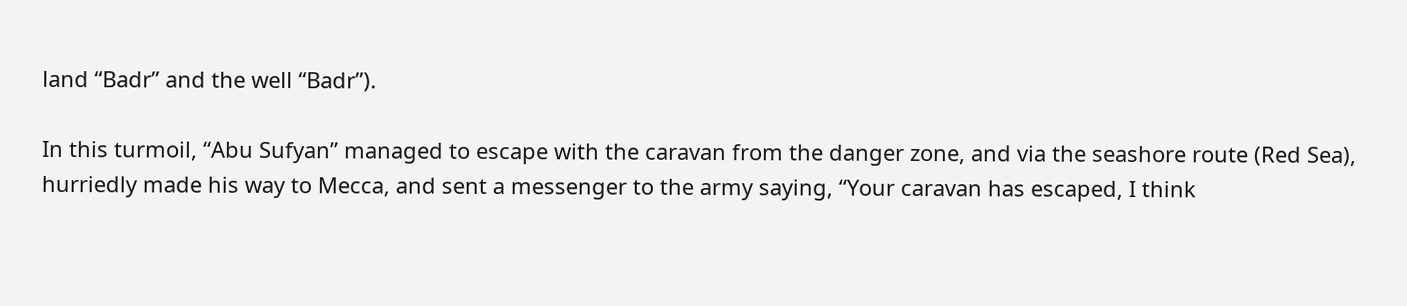land “Badr” and the well “Badr”).

In this turmoil, “Abu Sufyan” managed to escape with the caravan from the danger zone, and via the seashore route (Red Sea), hurriedly made his way to Mecca, and sent a messenger to the army saying, “Your caravan has escaped, I think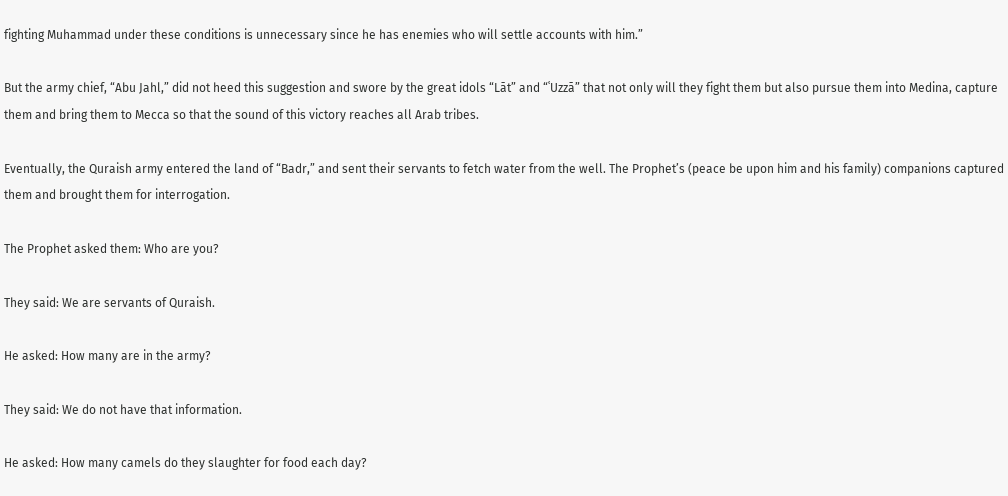fighting Muhammad under these conditions is unnecessary since he has enemies who will settle accounts with him.”

But the army chief, “Abu Jahl,” did not heed this suggestion and swore by the great idols “Lāt” and “ʿUzzā” that not only will they fight them but also pursue them into Medina, capture them and bring them to Mecca so that the sound of this victory reaches all Arab tribes.

Eventually, the Quraish army entered the land of “Badr,” and sent their servants to fetch water from the well. The Prophet’s (peace be upon him and his family) companions captured them and brought them for interrogation.

The Prophet asked them: Who are you?

They said: We are servants of Quraish.

He asked: How many are in the army?

They said: We do not have that information.

He asked: How many camels do they slaughter for food each day?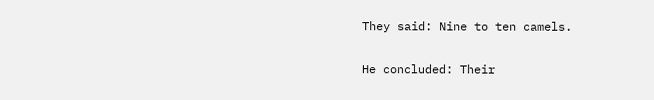They said: Nine to ten camels.

He concluded: Their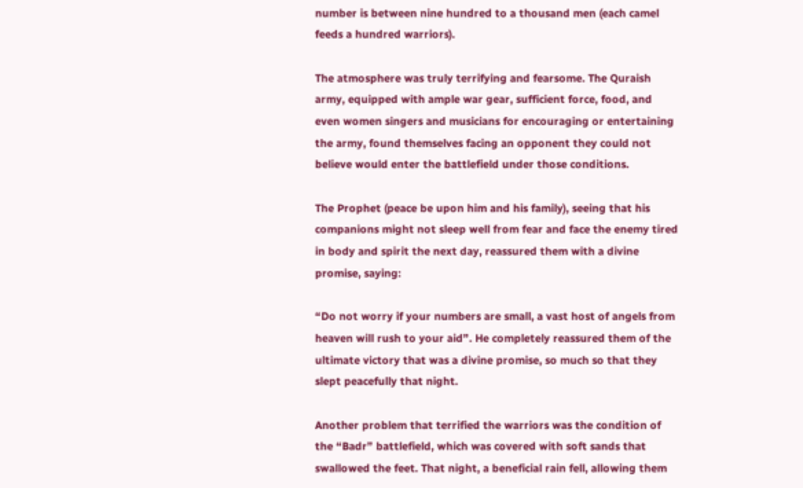number is between nine hundred to a thousand men (each camel feeds a hundred warriors).

The atmosphere was truly terrifying and fearsome. The Quraish army, equipped with ample war gear, sufficient force, food, and even women singers and musicians for encouraging or entertaining the army, found themselves facing an opponent they could not believe would enter the battlefield under those conditions.

The Prophet (peace be upon him and his family), seeing that his companions might not sleep well from fear and face the enemy tired in body and spirit the next day, reassured them with a divine promise, saying:

“Do not worry if your numbers are small, a vast host of angels from heaven will rush to your aid”. He completely reassured them of the ultimate victory that was a divine promise, so much so that they slept peacefully that night.

Another problem that terrified the warriors was the condition of the “Badr” battlefield, which was covered with soft sands that swallowed the feet. That night, a beneficial rain fell, allowing them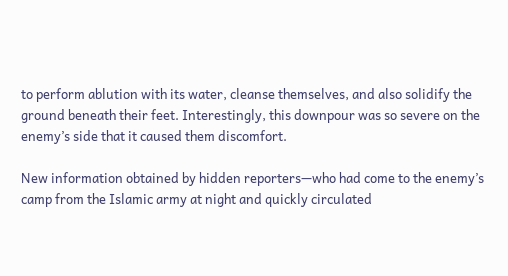to perform ablution with its water, cleanse themselves, and also solidify the ground beneath their feet. Interestingly, this downpour was so severe on the enemy’s side that it caused them discomfort.

New information obtained by hidden reporters—who had come to the enemy’s camp from the Islamic army at night and quickly circulated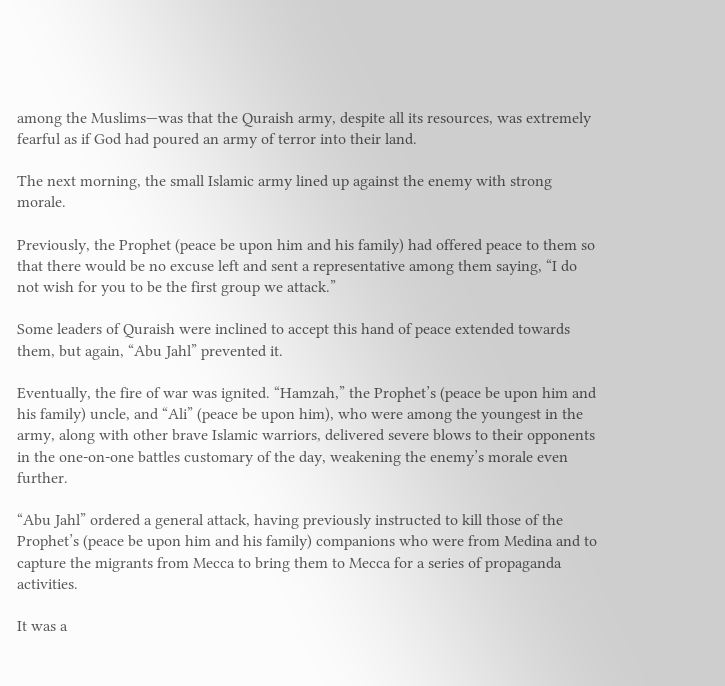among the Muslims—was that the Quraish army, despite all its resources, was extremely fearful as if God had poured an army of terror into their land.

The next morning, the small Islamic army lined up against the enemy with strong morale.

Previously, the Prophet (peace be upon him and his family) had offered peace to them so that there would be no excuse left and sent a representative among them saying, “I do not wish for you to be the first group we attack.”

Some leaders of Quraish were inclined to accept this hand of peace extended towards them, but again, “Abu Jahl” prevented it.

Eventually, the fire of war was ignited. “Hamzah,” the Prophet’s (peace be upon him and his family) uncle, and “Ali” (peace be upon him), who were among the youngest in the army, along with other brave Islamic warriors, delivered severe blows to their opponents in the one-on-one battles customary of the day, weakening the enemy’s morale even further.

“Abu Jahl” ordered a general attack, having previously instructed to kill those of the Prophet’s (peace be upon him and his family) companions who were from Medina and to capture the migrants from Mecca to bring them to Mecca for a series of propaganda activities.

It was a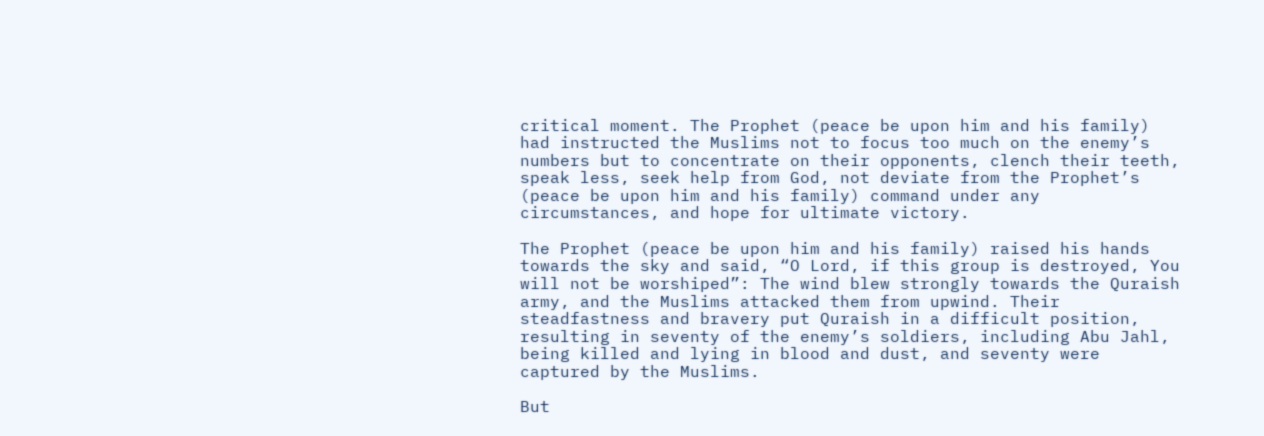critical moment. The Prophet (peace be upon him and his family) had instructed the Muslims not to focus too much on the enemy’s numbers but to concentrate on their opponents, clench their teeth, speak less, seek help from God, not deviate from the Prophet’s (peace be upon him and his family) command under any circumstances, and hope for ultimate victory.

The Prophet (peace be upon him and his family) raised his hands towards the sky and said, “O Lord, if this group is destroyed, You will not be worshiped”: The wind blew strongly towards the Quraish army, and the Muslims attacked them from upwind. Their steadfastness and bravery put Quraish in a difficult position, resulting in seventy of the enemy’s soldiers, including Abu Jahl, being killed and lying in blood and dust, and seventy were captured by the Muslims.

But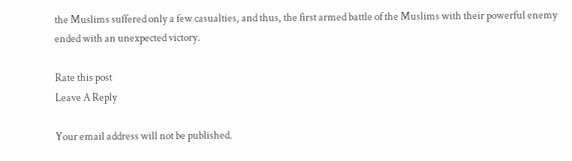the Muslims suffered only a few casualties, and thus, the first armed battle of the Muslims with their powerful enemy ended with an unexpected victory.

Rate this post
Leave A Reply

Your email address will not be published.